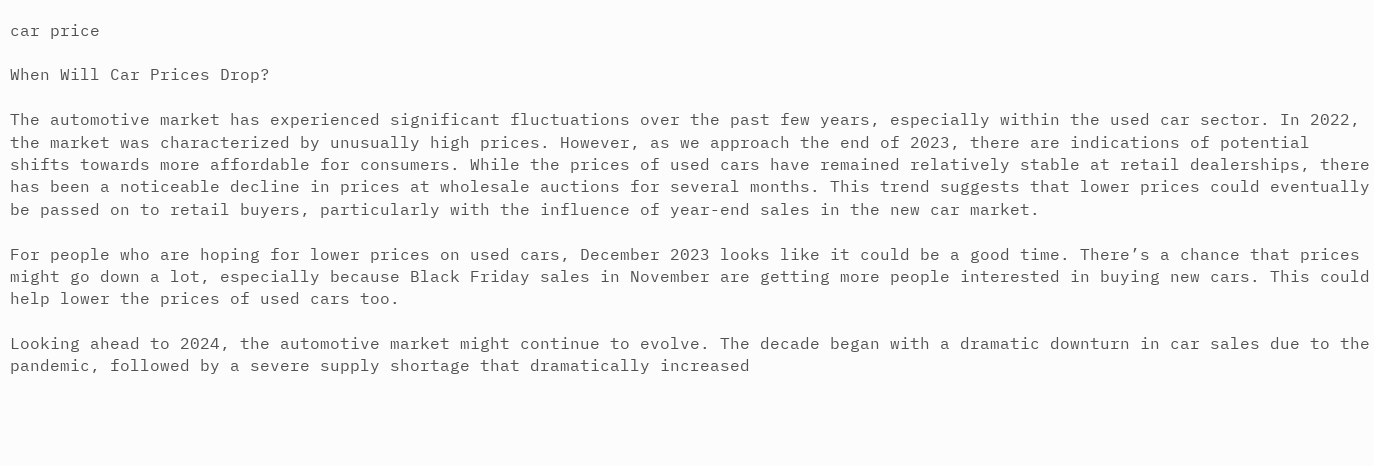car price

When Will Car Prices Drop?

The automotive market has experienced significant fluctuations over the past few years, especially within the used car sector. In 2022, the market was characterized by unusually high prices. However, as we approach the end of 2023, there are indications of potential shifts towards more affordable for consumers. While the prices of used cars have remained relatively stable at retail dealerships, there has been a noticeable decline in prices at wholesale auctions for several months. This trend suggests that lower prices could eventually be passed on to retail buyers, particularly with the influence of year-end sales in the new car market.

For people who are hoping for lower prices on used cars, December 2023 looks like it could be a good time. There’s a chance that prices might go down a lot, especially because Black Friday sales in November are getting more people interested in buying new cars. This could help lower the prices of used cars too.

Looking ahead to 2024, the automotive market might continue to evolve. The decade began with a dramatic downturn in car sales due to the pandemic, followed by a severe supply shortage that dramatically increased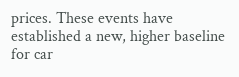prices. These events have established a new, higher baseline for car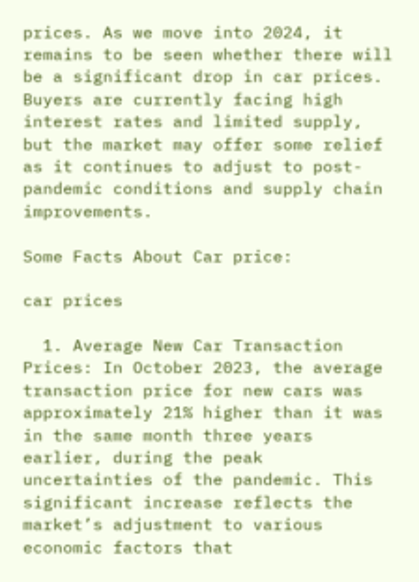prices. As we move into 2024, it remains to be seen whether there will be a significant drop in car prices. Buyers are currently facing high interest rates and limited supply, but the market may offer some relief as it continues to adjust to post-pandemic conditions and supply chain improvements.

Some Facts About Car price:

car prices

  1. Average New Car Transaction Prices: In October 2023, the average transaction price for new cars was approximately 21% higher than it was in the same month three years earlier, during the peak uncertainties of the pandemic. This significant increase reflects the market’s adjustment to various economic factors that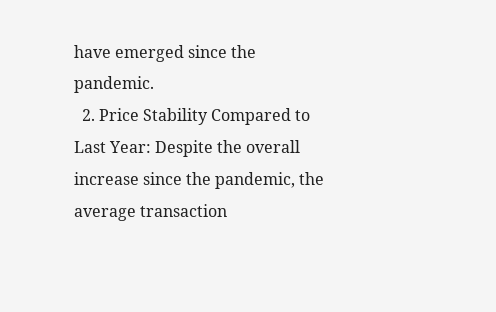have emerged since the pandemic.
  2. Price Stability Compared to Last Year: Despite the overall increase since the pandemic, the average transaction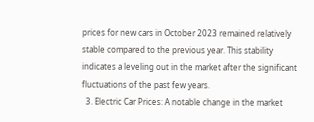prices for new cars in October 2023 remained relatively stable compared to the previous year. This stability indicates a leveling out in the market after the significant fluctuations of the past few years.
  3. Electric Car Prices: A notable change in the market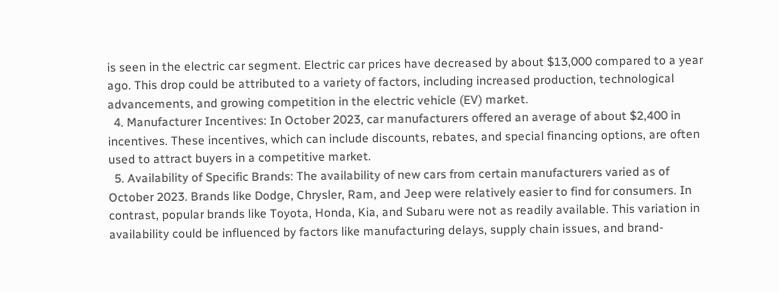is seen in the electric car segment. Electric car prices have decreased by about $13,000 compared to a year ago. This drop could be attributed to a variety of factors, including increased production, technological advancements, and growing competition in the electric vehicle (EV) market.
  4. Manufacturer Incentives: In October 2023, car manufacturers offered an average of about $2,400 in incentives. These incentives, which can include discounts, rebates, and special financing options, are often used to attract buyers in a competitive market.
  5. Availability of Specific Brands: The availability of new cars from certain manufacturers varied as of October 2023. Brands like Dodge, Chrysler, Ram, and Jeep were relatively easier to find for consumers. In contrast, popular brands like Toyota, Honda, Kia, and Subaru were not as readily available. This variation in availability could be influenced by factors like manufacturing delays, supply chain issues, and brand-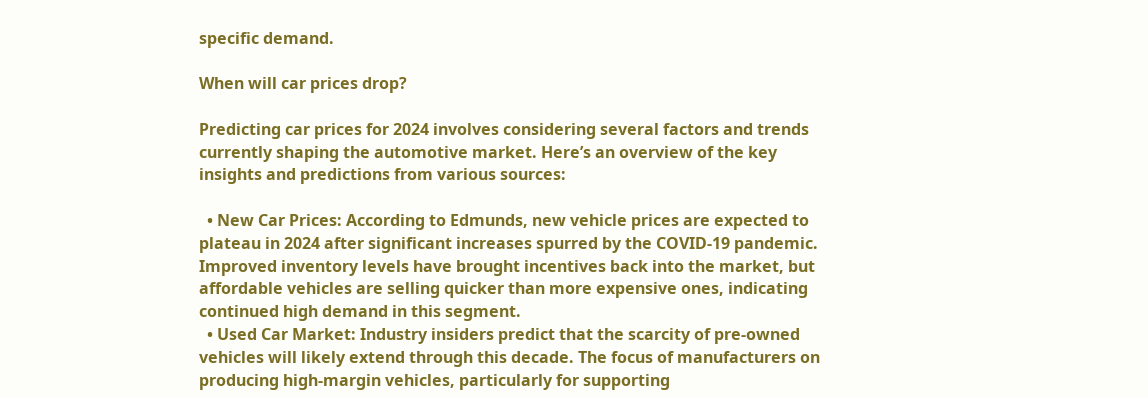specific demand.

When will car prices drop?

Predicting car prices for 2024 involves considering several factors and trends currently shaping the automotive market. Here’s an overview of the key insights and predictions from various sources:

  • New Car Prices: According to Edmunds, new vehicle prices are expected to plateau in 2024 after significant increases spurred by the COVID-19 pandemic. Improved inventory levels have brought incentives back into the market, but affordable vehicles are selling quicker than more expensive ones, indicating continued high demand in this segment.
  • Used Car Market: Industry insiders predict that the scarcity of pre-owned vehicles will likely extend through this decade. The focus of manufacturers on producing high-margin vehicles, particularly for supporting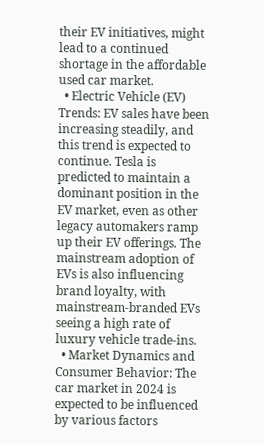their EV initiatives, might lead to a continued shortage in the affordable used car market.
  • Electric Vehicle (EV) Trends: EV sales have been increasing steadily, and this trend is expected to continue. Tesla is predicted to maintain a dominant position in the EV market, even as other legacy automakers ramp up their EV offerings. The mainstream adoption of EVs is also influencing brand loyalty, with mainstream-branded EVs seeing a high rate of luxury vehicle trade-ins.
  • Market Dynamics and Consumer Behavior: The car market in 2024 is expected to be influenced by various factors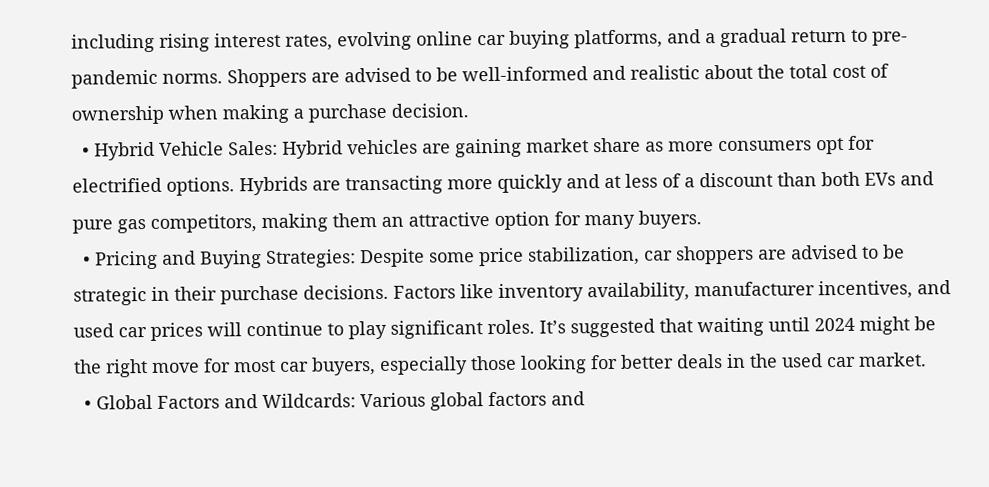including rising interest rates, evolving online car buying platforms, and a gradual return to pre-pandemic norms. Shoppers are advised to be well-informed and realistic about the total cost of ownership when making a purchase decision.
  • Hybrid Vehicle Sales: Hybrid vehicles are gaining market share as more consumers opt for electrified options. Hybrids are transacting more quickly and at less of a discount than both EVs and pure gas competitors, making them an attractive option for many buyers.
  • Pricing and Buying Strategies: Despite some price stabilization, car shoppers are advised to be strategic in their purchase decisions. Factors like inventory availability, manufacturer incentives, and used car prices will continue to play significant roles. It’s suggested that waiting until 2024 might be the right move for most car buyers, especially those looking for better deals in the used car market.
  • Global Factors and Wildcards: Various global factors and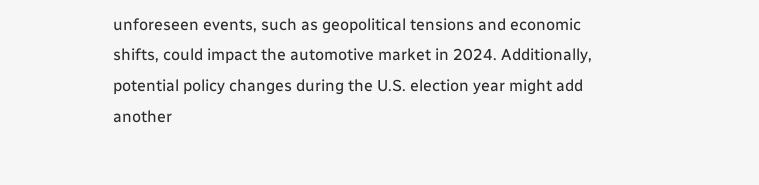unforeseen events, such as geopolitical tensions and economic shifts, could impact the automotive market in 2024. Additionally, potential policy changes during the U.S. election year might add another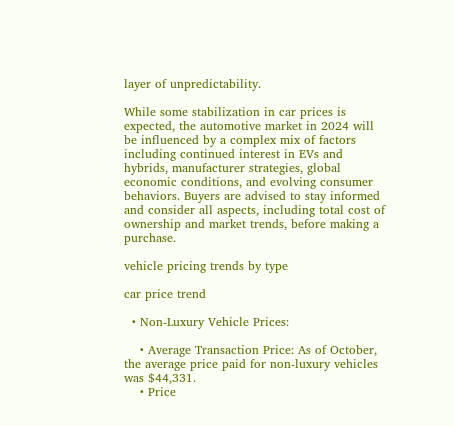layer of unpredictability.

While some stabilization in car prices is expected, the automotive market in 2024 will be influenced by a complex mix of factors including continued interest in EVs and hybrids, manufacturer strategies, global economic conditions, and evolving consumer behaviors. Buyers are advised to stay informed and consider all aspects, including total cost of ownership and market trends, before making a purchase.

vehicle pricing trends by type

car price trend

  • Non-Luxury Vehicle Prices:

    • Average Transaction Price: As of October, the average price paid for non-luxury vehicles was $44,331.
    • Price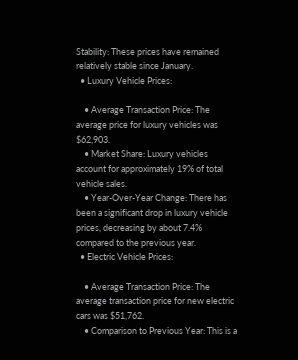Stability: These prices have remained relatively stable since January.
  • Luxury Vehicle Prices:

    • Average Transaction Price: The average price for luxury vehicles was $62,903.
    • Market Share: Luxury vehicles account for approximately 19% of total vehicle sales.
    • Year-Over-Year Change: There has been a significant drop in luxury vehicle prices, decreasing by about 7.4% compared to the previous year.
  • Electric Vehicle Prices:

    • Average Transaction Price: The average transaction price for new electric cars was $51,762.
    • Comparison to Previous Year: This is a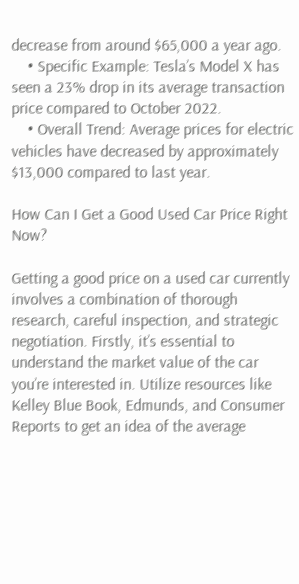decrease from around $65,000 a year ago.
    • Specific Example: Tesla’s Model X has seen a 23% drop in its average transaction price compared to October 2022.
    • Overall Trend: Average prices for electric vehicles have decreased by approximately $13,000 compared to last year.

How Can I Get a Good Used Car Price Right Now?

Getting a good price on a used car currently involves a combination of thorough research, careful inspection, and strategic negotiation. Firstly, it’s essential to understand the market value of the car you’re interested in. Utilize resources like Kelley Blue Book, Edmunds, and Consumer Reports to get an idea of the average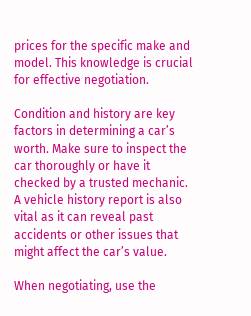prices for the specific make and model. This knowledge is crucial for effective negotiation.

Condition and history are key factors in determining a car’s worth. Make sure to inspect the car thoroughly or have it checked by a trusted mechanic. A vehicle history report is also vital as it can reveal past accidents or other issues that might affect the car’s value.

When negotiating, use the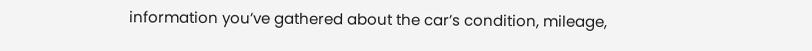information you’ve gathered about the car’s condition, mileage,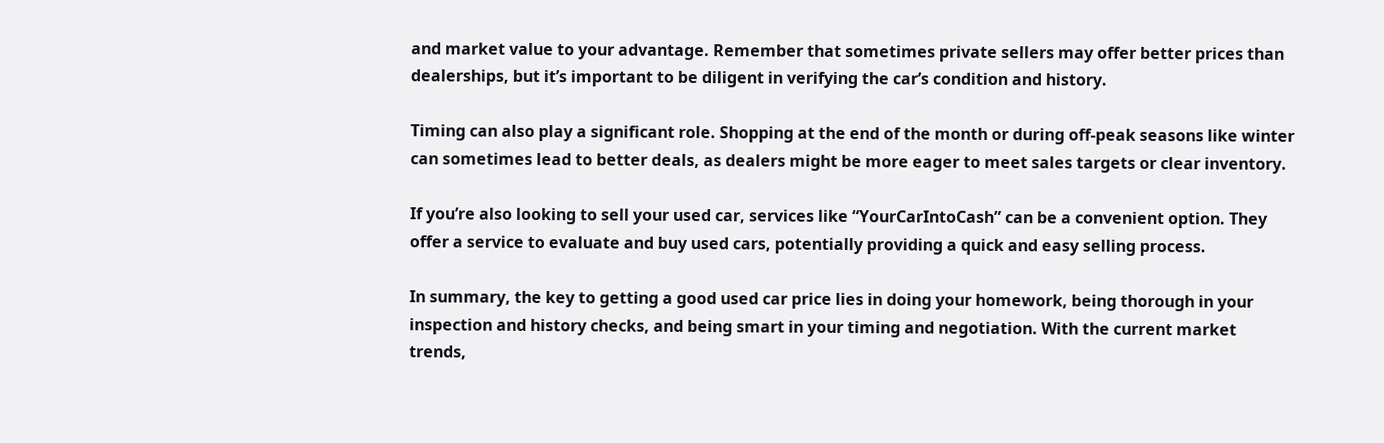and market value to your advantage. Remember that sometimes private sellers may offer better prices than dealerships, but it’s important to be diligent in verifying the car’s condition and history.

Timing can also play a significant role. Shopping at the end of the month or during off-peak seasons like winter can sometimes lead to better deals, as dealers might be more eager to meet sales targets or clear inventory.

If you’re also looking to sell your used car, services like “YourCarIntoCash” can be a convenient option. They offer a service to evaluate and buy used cars, potentially providing a quick and easy selling process.

In summary, the key to getting a good used car price lies in doing your homework, being thorough in your inspection and history checks, and being smart in your timing and negotiation. With the current market trends,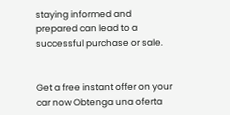staying informed and prepared can lead to a successful purchase or sale.


Get a free instant offer on your car now Obtenga una oferta